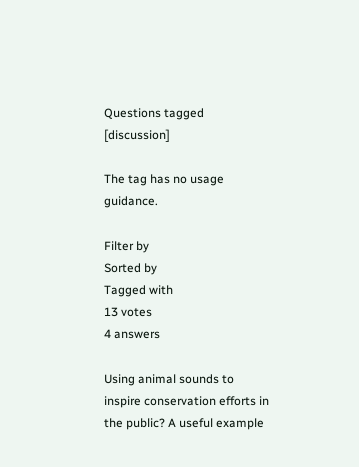Questions tagged [discussion]

The tag has no usage guidance.

Filter by
Sorted by
Tagged with
13 votes
4 answers

Using animal sounds to inspire conservation efforts in the public? A useful example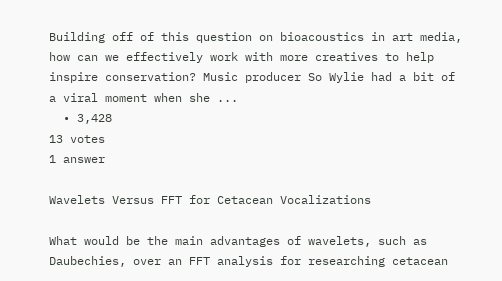Building off of this question on bioacoustics in art media, how can we effectively work with more creatives to help inspire conservation? Music producer So Wylie had a bit of a viral moment when she ...
  • 3,428
13 votes
1 answer

Wavelets Versus FFT for Cetacean Vocalizations

What would be the main advantages of wavelets, such as Daubechies, over an FFT analysis for researching cetacean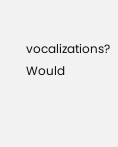vocalizations? Would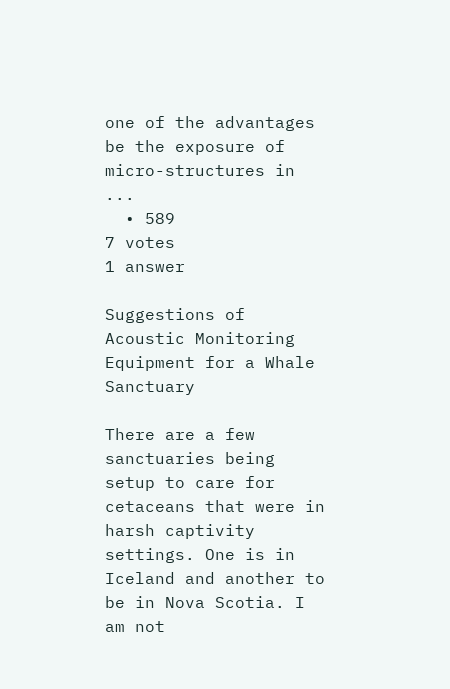one of the advantages be the exposure of micro-structures in ...
  • 589
7 votes
1 answer

Suggestions of Acoustic Monitoring Equipment for a Whale Sanctuary

There are a few sanctuaries being setup to care for cetaceans that were in harsh captivity settings. One is in Iceland and another to be in Nova Scotia. I am not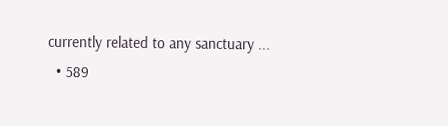currently related to any sanctuary ...
  • 589